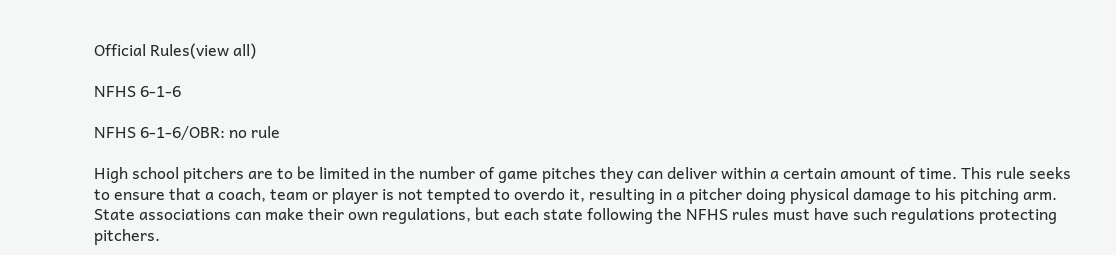Official Rules(view all)

NFHS 6-1-6

NFHS 6-1-6/OBR: no rule

High school pitchers are to be limited in the number of game pitches they can deliver within a certain amount of time. This rule seeks to ensure that a coach, team or player is not tempted to overdo it, resulting in a pitcher doing physical damage to his pitching arm. State associations can make their own regulations, but each state following the NFHS rules must have such regulations protecting pitchers.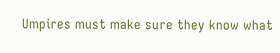Umpires must make sure they know what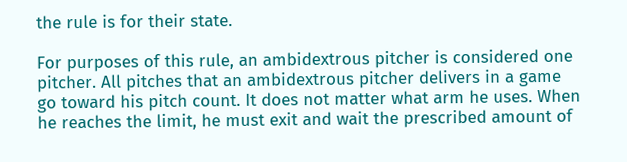the rule is for their state.

For purposes of this rule, an ambidextrous pitcher is considered one pitcher. All pitches that an ambidextrous pitcher delivers in a game go toward his pitch count. It does not matter what arm he uses. When he reaches the limit, he must exit and wait the prescribed amount of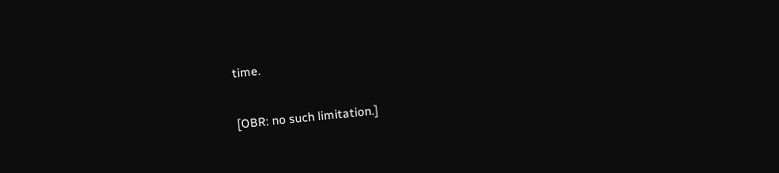time.

[OBR: no such limitation.]